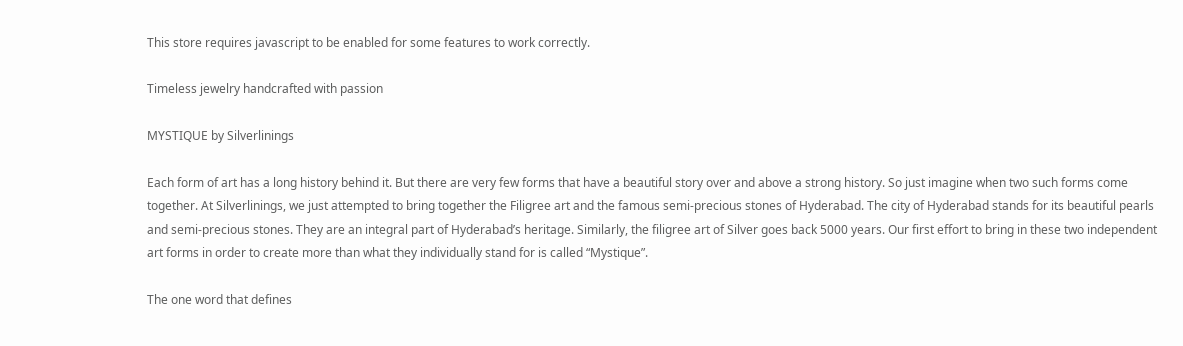This store requires javascript to be enabled for some features to work correctly.

Timeless jewelry handcrafted with passion

MYSTIQUE by Silverlinings

Each form of art has a long history behind it. But there are very few forms that have a beautiful story over and above a strong history. So just imagine when two such forms come together. At Silverlinings, we just attempted to bring together the Filigree art and the famous semi-precious stones of Hyderabad. The city of Hyderabad stands for its beautiful pearls and semi-precious stones. They are an integral part of Hyderabad’s heritage. Similarly, the filigree art of Silver goes back 5000 years. Our first effort to bring in these two independent art forms in order to create more than what they individually stand for is called “Mystique”.

The one word that defines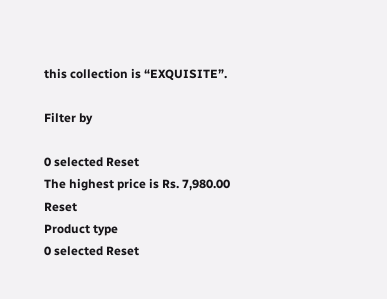this collection is “EXQUISITE”.

Filter by

0 selected Reset
The highest price is Rs. 7,980.00 Reset
Product type
0 selected Reset